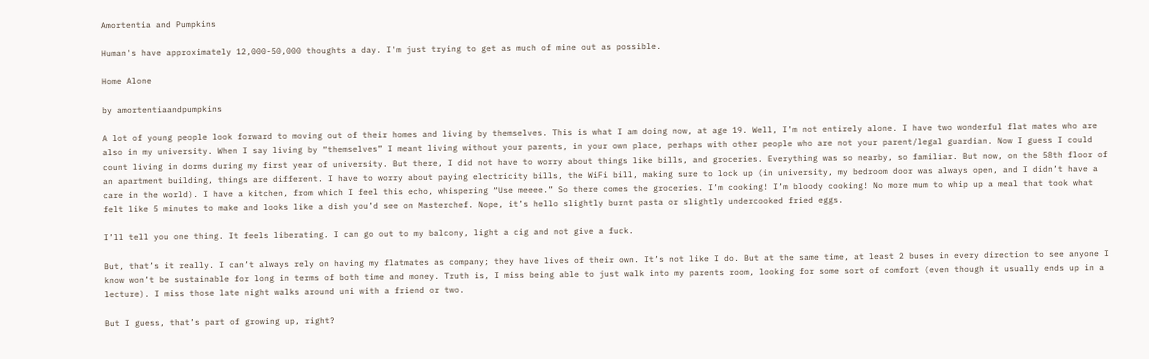Amortentia and Pumpkins

Human's have approximately 12,000-50,000 thoughts a day. I'm just trying to get as much of mine out as possible.

Home Alone

by amortentiaandpumpkins

A lot of young people look forward to moving out of their homes and living by themselves. This is what I am doing now, at age 19. Well, I’m not entirely alone. I have two wonderful flat mates who are also in my university. When I say living by “themselves” I meant living without your parents, in your own place, perhaps with other people who are not your parent/legal guardian. Now I guess I could count living in dorms during my first year of university. But there, I did not have to worry about things like bills, and groceries. Everything was so nearby, so familiar. But now, on the 58th floor of an apartment building, things are different. I have to worry about paying electricity bills, the WiFi bill, making sure to lock up (in university, my bedroom door was always open, and I didn’t have a care in the world). I have a kitchen, from which I feel this echo, whispering “Use meeee.” So there comes the groceries. I’m cooking! I’m bloody cooking! No more mum to whip up a meal that took what felt like 5 minutes to make and looks like a dish you’d see on Masterchef. Nope, it’s hello slightly burnt pasta or slightly undercooked fried eggs.

I’ll tell you one thing. It feels liberating. I can go out to my balcony, light a cig and not give a fuck.

But, that’s it really. I can’t always rely on having my flatmates as company; they have lives of their own. It’s not like I do. But at the same time, at least 2 buses in every direction to see anyone I know won’t be sustainable for long in terms of both time and money. Truth is, I miss being able to just walk into my parents room, looking for some sort of comfort (even though it usually ends up in a lecture). I miss those late night walks around uni with a friend or two.

But I guess, that’s part of growing up, right?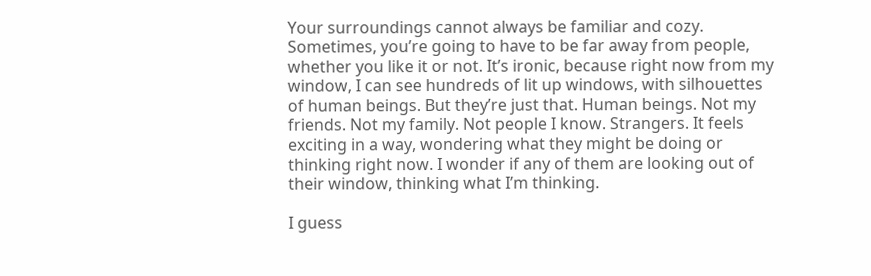Your surroundings cannot always be familiar and cozy. Sometimes, you’re going to have to be far away from people, whether you like it or not. It’s ironic, because right now from my window, I can see hundreds of lit up windows, with silhouettes of human beings. But they’re just that. Human beings. Not my friends. Not my family. Not people I know. Strangers. It feels exciting in a way, wondering what they might be doing or thinking right now. I wonder if any of them are looking out of their window, thinking what I’m thinking.

I guess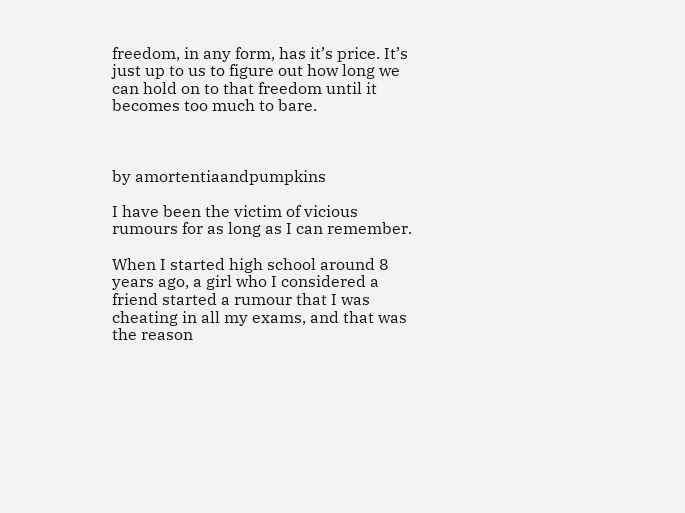freedom, in any form, has it’s price. It’s just up to us to figure out how long we can hold on to that freedom until it becomes too much to bare.



by amortentiaandpumpkins

I have been the victim of vicious rumours for as long as I can remember.

When I started high school around 8 years ago, a girl who I considered a friend started a rumour that I was cheating in all my exams, and that was the reason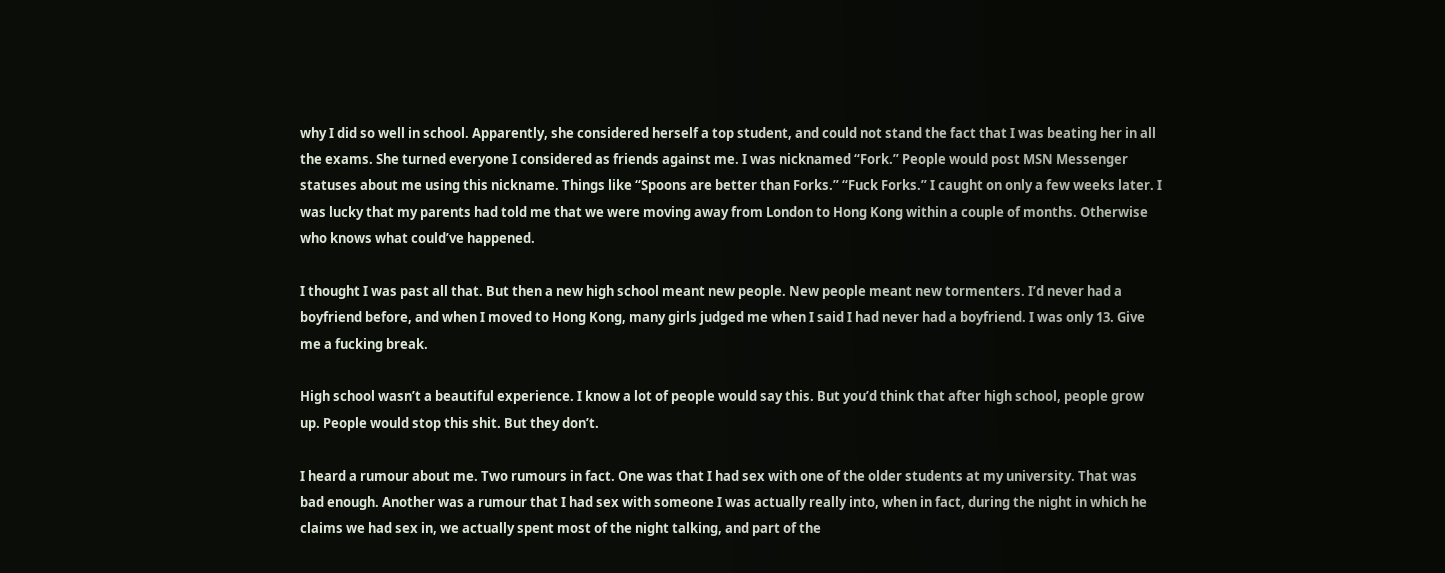why I did so well in school. Apparently, she considered herself a top student, and could not stand the fact that I was beating her in all the exams. She turned everyone I considered as friends against me. I was nicknamed “Fork.” People would post MSN Messenger statuses about me using this nickname. Things like “Spoons are better than Forks.” “Fuck Forks.” I caught on only a few weeks later. I was lucky that my parents had told me that we were moving away from London to Hong Kong within a couple of months. Otherwise who knows what could’ve happened.

I thought I was past all that. But then a new high school meant new people. New people meant new tormenters. I’d never had a boyfriend before, and when I moved to Hong Kong, many girls judged me when I said I had never had a boyfriend. I was only 13. Give me a fucking break.

High school wasn’t a beautiful experience. I know a lot of people would say this. But you’d think that after high school, people grow up. People would stop this shit. But they don’t.

I heard a rumour about me. Two rumours in fact. One was that I had sex with one of the older students at my university. That was bad enough. Another was a rumour that I had sex with someone I was actually really into, when in fact, during the night in which he claims we had sex in, we actually spent most of the night talking, and part of the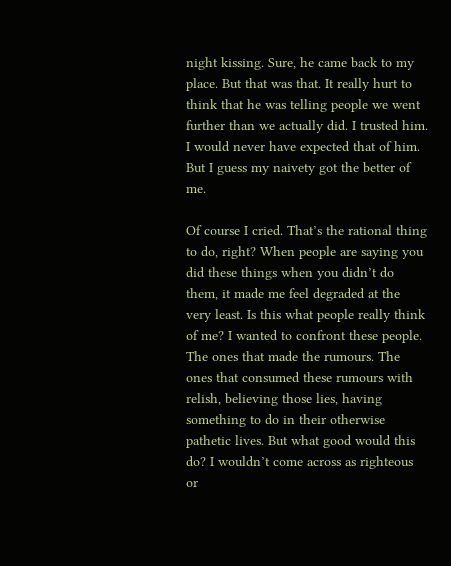night kissing. Sure, he came back to my place. But that was that. It really hurt to think that he was telling people we went further than we actually did. I trusted him. I would never have expected that of him. But I guess my naivety got the better of me.

Of course I cried. That’s the rational thing to do, right? When people are saying you did these things when you didn’t do them, it made me feel degraded at the very least. Is this what people really think of me? I wanted to confront these people. The ones that made the rumours. The ones that consumed these rumours with relish, believing those lies, having something to do in their otherwise pathetic lives. But what good would this do? I wouldn’t come across as righteous or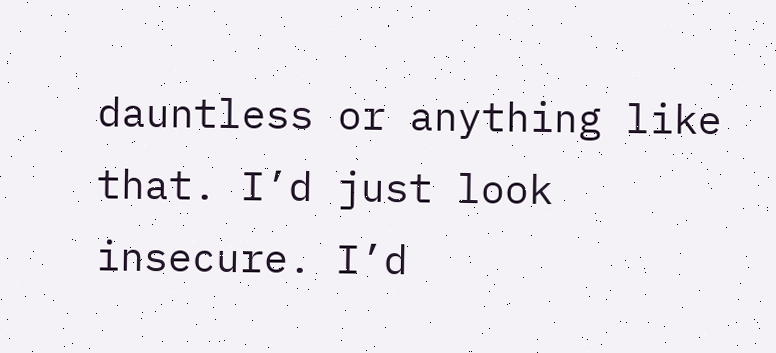dauntless or anything like that. I’d just look insecure. I’d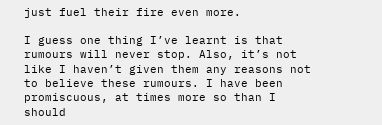just fuel their fire even more.

I guess one thing I’ve learnt is that rumours will never stop. Also, it’s not like I haven’t given them any reasons not to believe these rumours. I have been promiscuous, at times more so than I should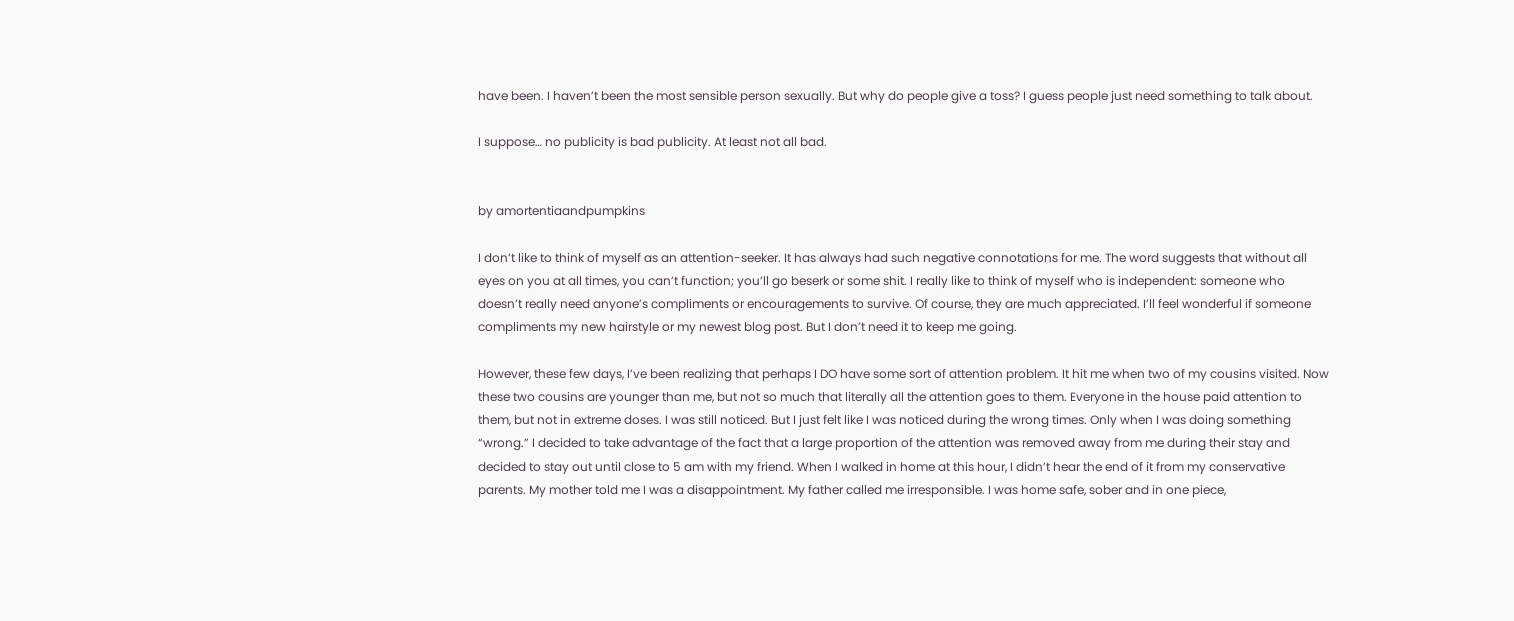have been. I haven’t been the most sensible person sexually. But why do people give a toss? I guess people just need something to talk about.

I suppose… no publicity is bad publicity. At least not all bad.


by amortentiaandpumpkins

I don’t like to think of myself as an attention-seeker. It has always had such negative connotations for me. The word suggests that without all eyes on you at all times, you can’t function; you’ll go beserk or some shit. I really like to think of myself who is independent: someone who doesn’t really need anyone’s compliments or encouragements to survive. Of course, they are much appreciated. I’ll feel wonderful if someone compliments my new hairstyle or my newest blog post. But I don’t need it to keep me going.

However, these few days, I’ve been realizing that perhaps I DO have some sort of attention problem. It hit me when two of my cousins visited. Now these two cousins are younger than me, but not so much that literally all the attention goes to them. Everyone in the house paid attention to them, but not in extreme doses. I was still noticed. But I just felt like I was noticed during the wrong times. Only when I was doing something “wrong.” I decided to take advantage of the fact that a large proportion of the attention was removed away from me during their stay and decided to stay out until close to 5 am with my friend. When I walked in home at this hour, I didn’t hear the end of it from my conservative parents. My mother told me I was a disappointment. My father called me irresponsible. I was home safe, sober and in one piece,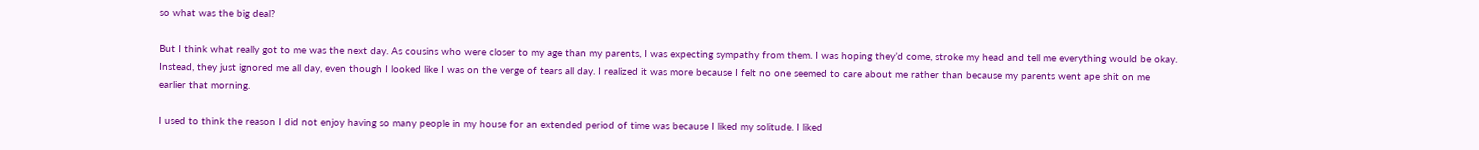so what was the big deal?

But I think what really got to me was the next day. As cousins who were closer to my age than my parents, I was expecting sympathy from them. I was hoping they’d come, stroke my head and tell me everything would be okay. Instead, they just ignored me all day, even though I looked like I was on the verge of tears all day. I realized it was more because I felt no one seemed to care about me rather than because my parents went ape shit on me earlier that morning.

I used to think the reason I did not enjoy having so many people in my house for an extended period of time was because I liked my solitude. I liked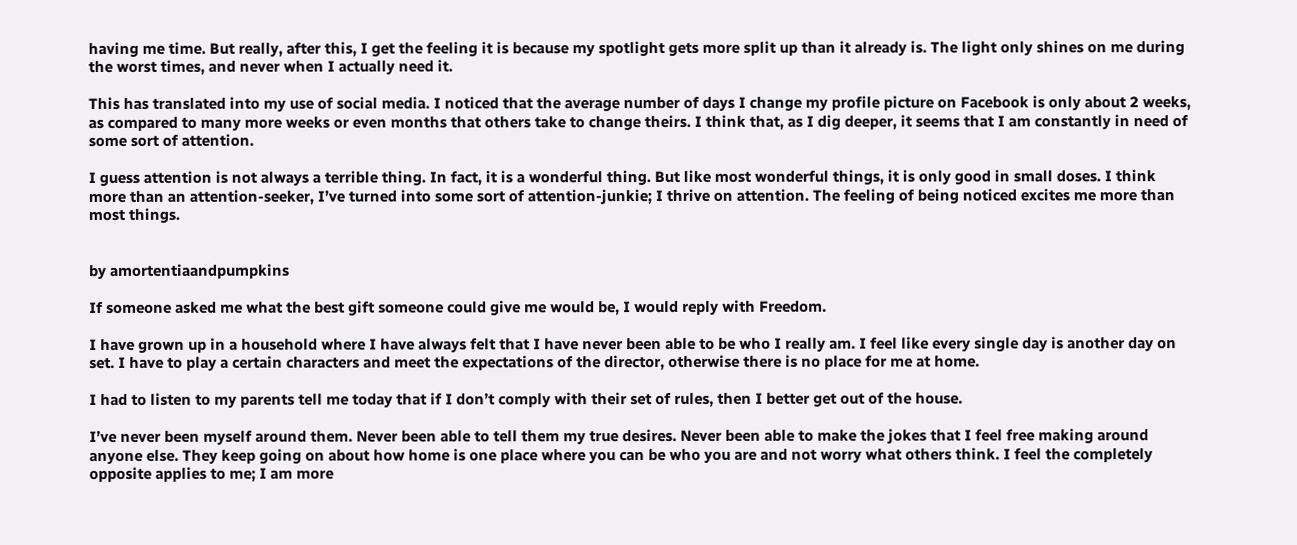having me time. But really, after this, I get the feeling it is because my spotlight gets more split up than it already is. The light only shines on me during the worst times, and never when I actually need it.

This has translated into my use of social media. I noticed that the average number of days I change my profile picture on Facebook is only about 2 weeks, as compared to many more weeks or even months that others take to change theirs. I think that, as I dig deeper, it seems that I am constantly in need of some sort of attention.

I guess attention is not always a terrible thing. In fact, it is a wonderful thing. But like most wonderful things, it is only good in small doses. I think more than an attention-seeker, I’ve turned into some sort of attention-junkie; I thrive on attention. The feeling of being noticed excites me more than most things.


by amortentiaandpumpkins

If someone asked me what the best gift someone could give me would be, I would reply with Freedom.

I have grown up in a household where I have always felt that I have never been able to be who I really am. I feel like every single day is another day on set. I have to play a certain characters and meet the expectations of the director, otherwise there is no place for me at home.

I had to listen to my parents tell me today that if I don’t comply with their set of rules, then I better get out of the house.

I’ve never been myself around them. Never been able to tell them my true desires. Never been able to make the jokes that I feel free making around anyone else. They keep going on about how home is one place where you can be who you are and not worry what others think. I feel the completely opposite applies to me; I am more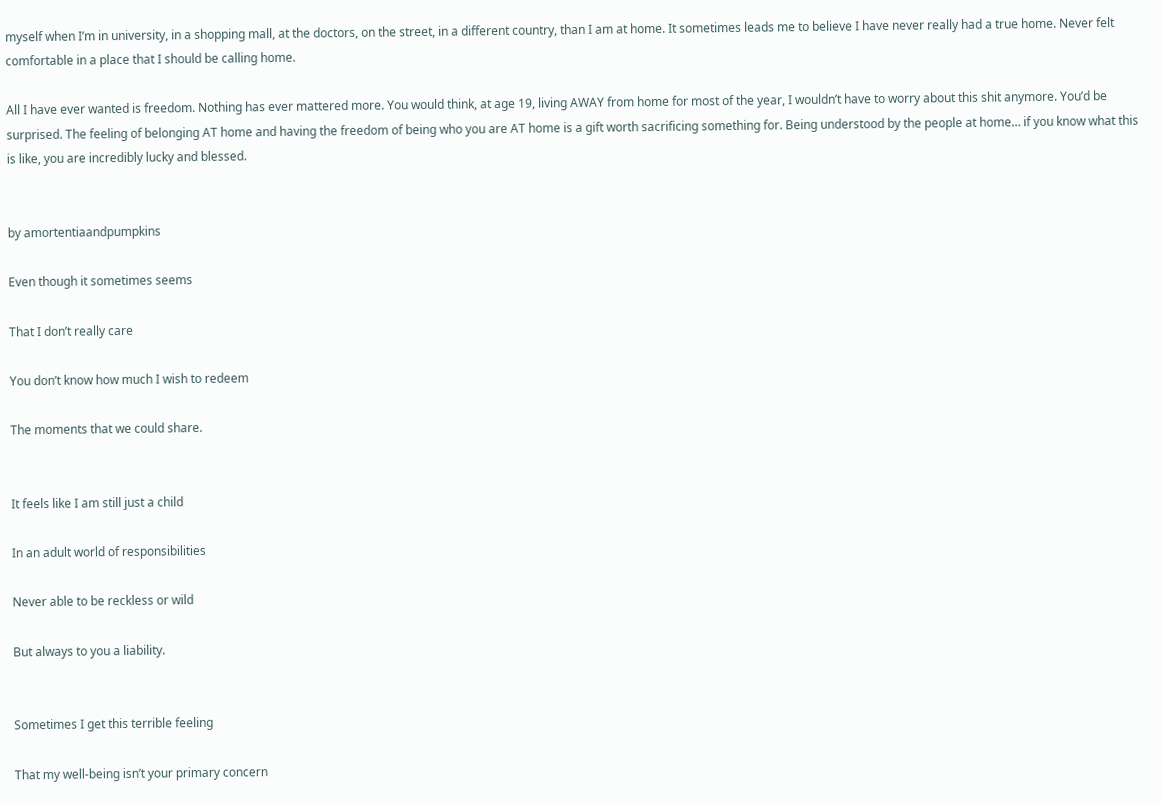myself when I’m in university, in a shopping mall, at the doctors, on the street, in a different country, than I am at home. It sometimes leads me to believe I have never really had a true home. Never felt comfortable in a place that I should be calling home.

All I have ever wanted is freedom. Nothing has ever mattered more. You would think, at age 19, living AWAY from home for most of the year, I wouldn’t have to worry about this shit anymore. You’d be surprised. The feeling of belonging AT home and having the freedom of being who you are AT home is a gift worth sacrificing something for. Being understood by the people at home… if you know what this is like, you are incredibly lucky and blessed.


by amortentiaandpumpkins

Even though it sometimes seems

That I don’t really care

You don’t know how much I wish to redeem

The moments that we could share.


It feels like I am still just a child

In an adult world of responsibilities

Never able to be reckless or wild

But always to you a liability.


Sometimes I get this terrible feeling

That my well-being isn’t your primary concern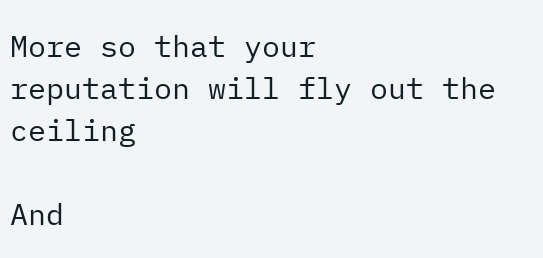More so that your reputation will fly out the ceiling

And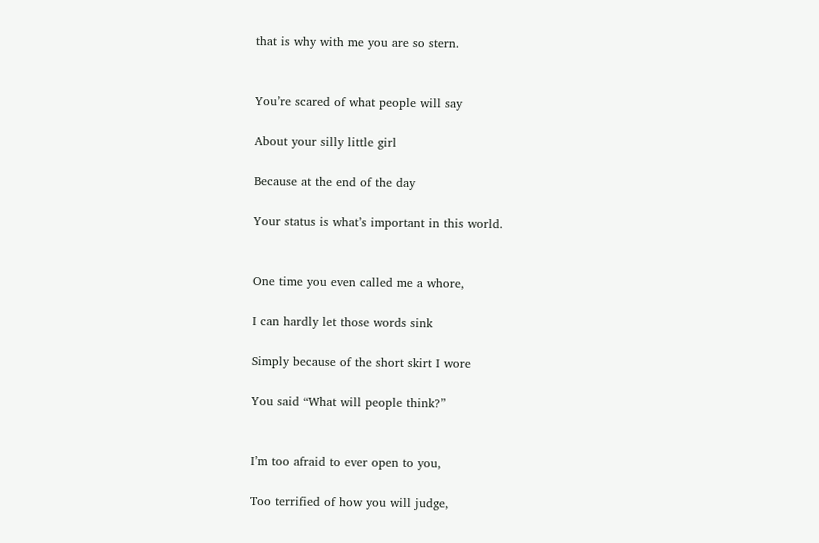that is why with me you are so stern.


You’re scared of what people will say

About your silly little girl

Because at the end of the day

Your status is what’s important in this world.


One time you even called me a whore,

I can hardly let those words sink

Simply because of the short skirt I wore

You said “What will people think?”


I’m too afraid to ever open to you,

Too terrified of how you will judge,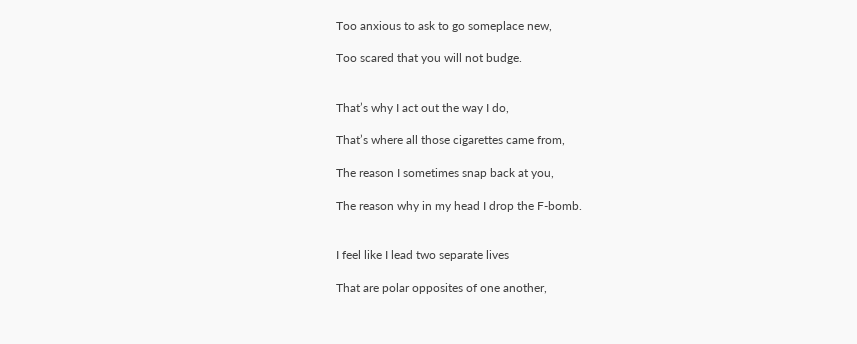Too anxious to ask to go someplace new,

Too scared that you will not budge.


That’s why I act out the way I do,

That’s where all those cigarettes came from,

The reason I sometimes snap back at you,

The reason why in my head I drop the F-bomb.


I feel like I lead two separate lives

That are polar opposites of one another,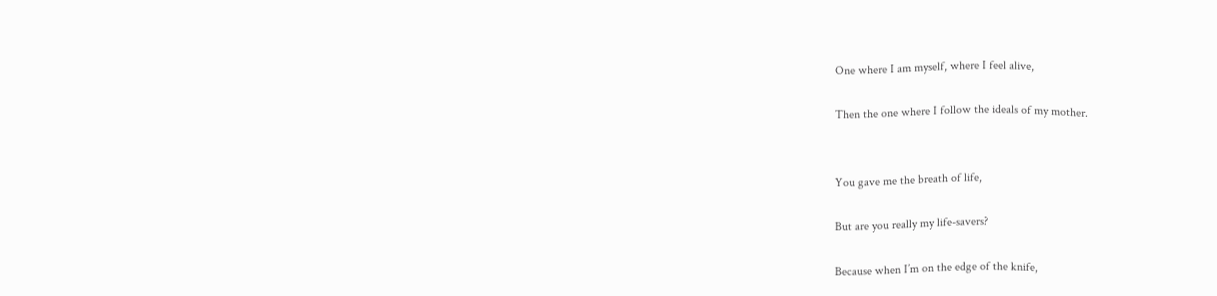One where I am myself, where I feel alive,

Then the one where I follow the ideals of my mother.


You gave me the breath of life,

But are you really my life-savers?

Because when I’m on the edge of the knife,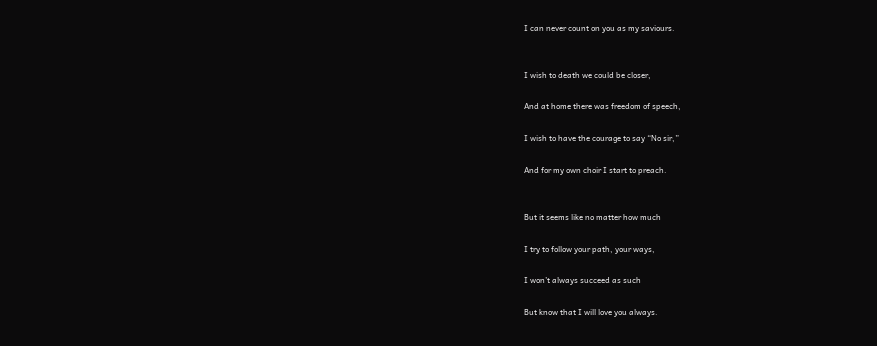I can never count on you as my saviours.


I wish to death we could be closer,

And at home there was freedom of speech,

I wish to have the courage to say “No sir,”

And for my own choir I start to preach.


But it seems like no matter how much

I try to follow your path, your ways,

I won’t always succeed as such

But know that I will love you always.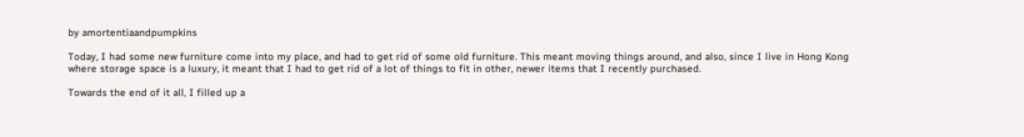by amortentiaandpumpkins

Today, I had some new furniture come into my place, and had to get rid of some old furniture. This meant moving things around, and also, since I live in Hong Kong where storage space is a luxury, it meant that I had to get rid of a lot of things to fit in other, newer items that I recently purchased.

Towards the end of it all, I filled up a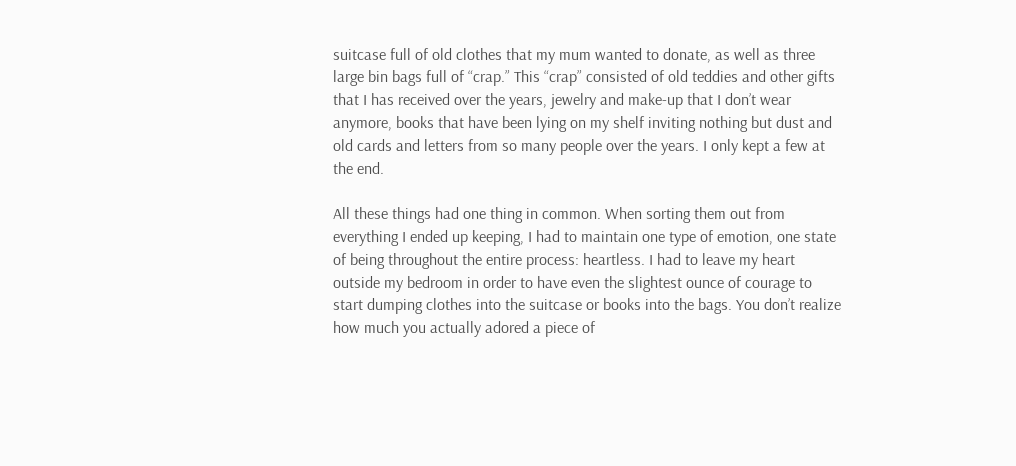suitcase full of old clothes that my mum wanted to donate, as well as three large bin bags full of “crap.” This “crap” consisted of old teddies and other gifts that I has received over the years, jewelry and make-up that I don’t wear anymore, books that have been lying on my shelf inviting nothing but dust and old cards and letters from so many people over the years. I only kept a few at the end.

All these things had one thing in common. When sorting them out from everything I ended up keeping, I had to maintain one type of emotion, one state of being throughout the entire process: heartless. I had to leave my heart outside my bedroom in order to have even the slightest ounce of courage to start dumping clothes into the suitcase or books into the bags. You don’t realize how much you actually adored a piece of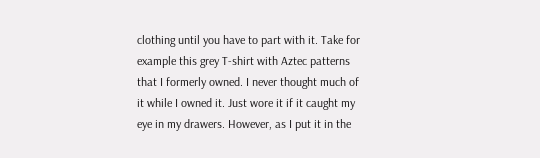clothing until you have to part with it. Take for example this grey T-shirt with Aztec patterns that I formerly owned. I never thought much of it while I owned it. Just wore it if it caught my eye in my drawers. However, as I put it in the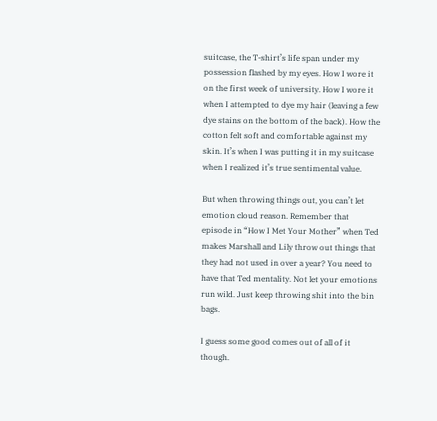suitcase, the T-shirt’s life span under my possession flashed by my eyes. How I wore it on the first week of university. How I wore it when I attempted to dye my hair (leaving a few dye stains on the bottom of the back). How the cotton felt soft and comfortable against my skin. It’s when I was putting it in my suitcase when I realized it’s true sentimental value.

But when throwing things out, you can’t let emotion cloud reason. Remember that episode in “How I Met Your Mother” when Ted makes Marshall and Lily throw out things that they had not used in over a year? You need to have that Ted mentality. Not let your emotions run wild. Just keep throwing shit into the bin bags.

I guess some good comes out of all of it though.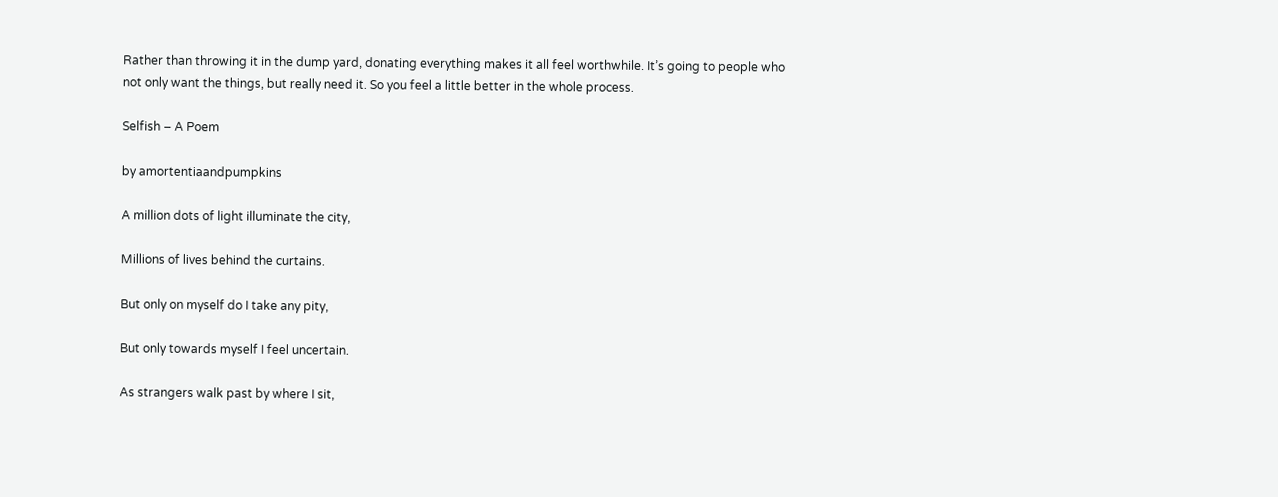Rather than throwing it in the dump yard, donating everything makes it all feel worthwhile. It’s going to people who not only want the things, but really need it. So you feel a little better in the whole process.

Selfish – A Poem

by amortentiaandpumpkins

A million dots of light illuminate the city,

Millions of lives behind the curtains.

But only on myself do I take any pity,

But only towards myself I feel uncertain.

As strangers walk past by where I sit,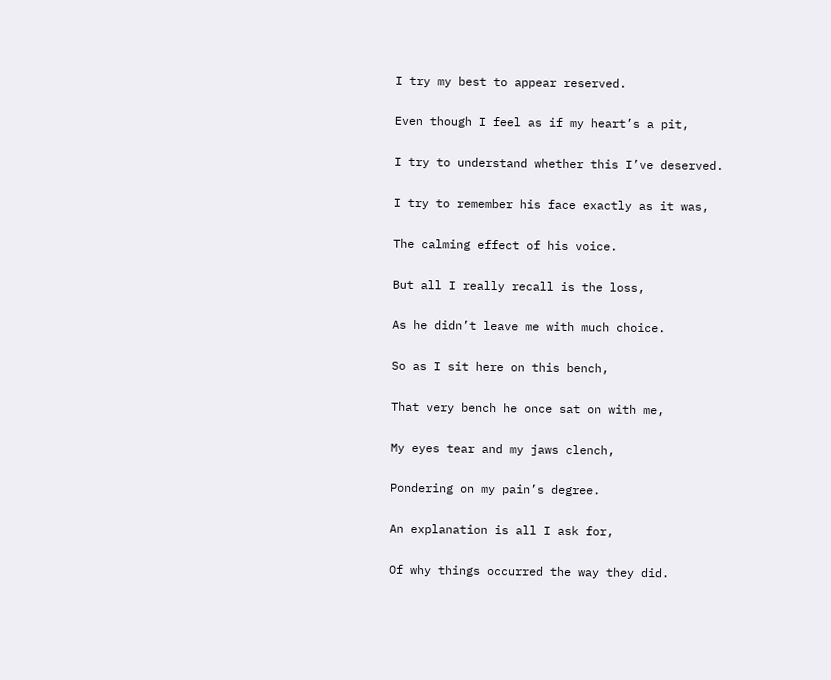I try my best to appear reserved.

Even though I feel as if my heart’s a pit,

I try to understand whether this I’ve deserved.

I try to remember his face exactly as it was,

The calming effect of his voice.

But all I really recall is the loss,

As he didn’t leave me with much choice.

So as I sit here on this bench,

That very bench he once sat on with me,

My eyes tear and my jaws clench,

Pondering on my pain’s degree.

An explanation is all I ask for,

Of why things occurred the way they did.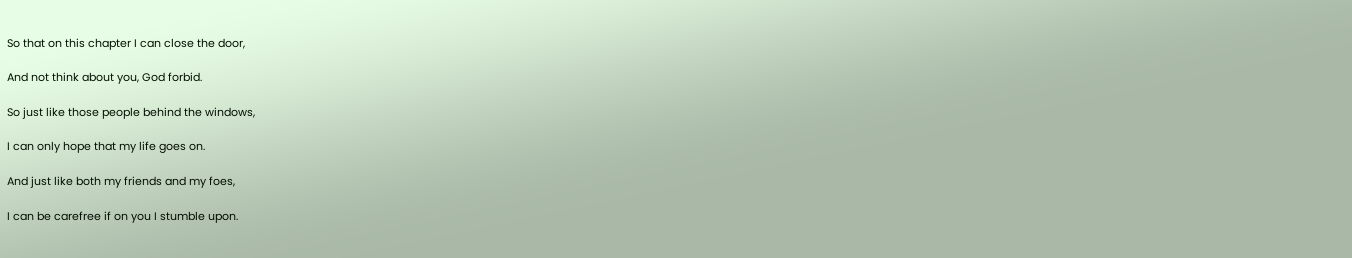So that on this chapter I can close the door,

And not think about you, God forbid.

So just like those people behind the windows,

I can only hope that my life goes on.

And just like both my friends and my foes,

I can be carefree if on you I stumble upon.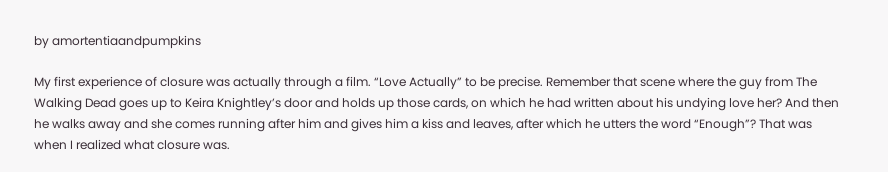by amortentiaandpumpkins

My first experience of closure was actually through a film. “Love Actually” to be precise. Remember that scene where the guy from The Walking Dead goes up to Keira Knightley’s door and holds up those cards, on which he had written about his undying love her? And then he walks away and she comes running after him and gives him a kiss and leaves, after which he utters the word “Enough”? That was when I realized what closure was.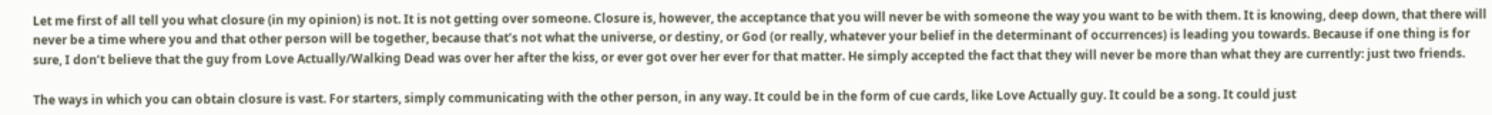Let me first of all tell you what closure (in my opinion) is not. It is not getting over someone. Closure is, however, the acceptance that you will never be with someone the way you want to be with them. It is knowing, deep down, that there will never be a time where you and that other person will be together, because that’s not what the universe, or destiny, or God (or really, whatever your belief in the determinant of occurrences) is leading you towards. Because if one thing is for sure, I don’t believe that the guy from Love Actually/Walking Dead was over her after the kiss, or ever got over her ever for that matter. He simply accepted the fact that they will never be more than what they are currently: just two friends.

The ways in which you can obtain closure is vast. For starters, simply communicating with the other person, in any way. It could be in the form of cue cards, like Love Actually guy. It could be a song. It could just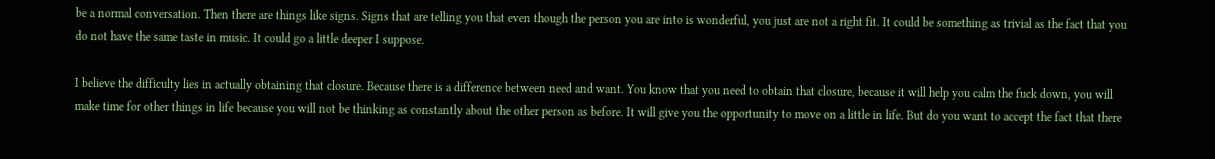be a normal conversation. Then there are things like signs. Signs that are telling you that even though the person you are into is wonderful, you just are not a right fit. It could be something as trivial as the fact that you do not have the same taste in music. It could go a little deeper I suppose.

I believe the difficulty lies in actually obtaining that closure. Because there is a difference between need and want. You know that you need to obtain that closure, because it will help you calm the fuck down, you will make time for other things in life because you will not be thinking as constantly about the other person as before. It will give you the opportunity to move on a little in life. But do you want to accept the fact that there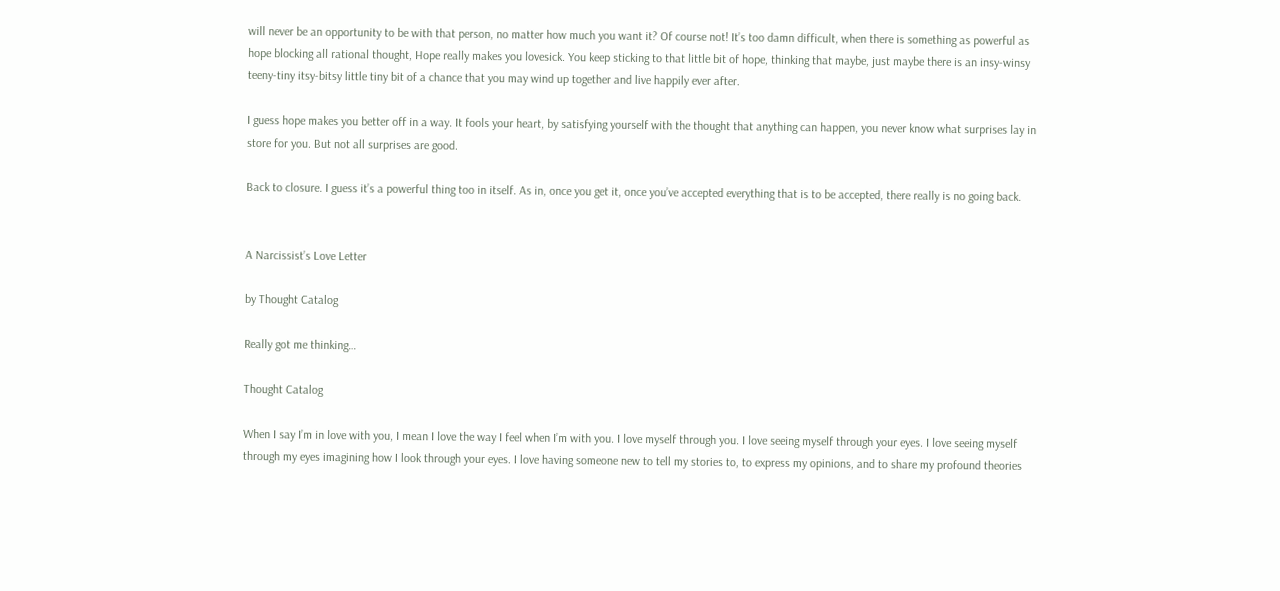will never be an opportunity to be with that person, no matter how much you want it? Of course not! It’s too damn difficult, when there is something as powerful as hope blocking all rational thought, Hope really makes you lovesick. You keep sticking to that little bit of hope, thinking that maybe, just maybe there is an insy-winsy teeny-tiny itsy-bitsy little tiny bit of a chance that you may wind up together and live happily ever after.

I guess hope makes you better off in a way. It fools your heart, by satisfying yourself with the thought that anything can happen, you never know what surprises lay in store for you. But not all surprises are good.

Back to closure. I guess it’s a powerful thing too in itself. As in, once you get it, once you’ve accepted everything that is to be accepted, there really is no going back.


A Narcissist’s Love Letter

by Thought Catalog

Really got me thinking…

Thought Catalog

When I say I’m in love with you, I mean I love the way I feel when I’m with you. I love myself through you. I love seeing myself through your eyes. I love seeing myself through my eyes imagining how I look through your eyes. I love having someone new to tell my stories to, to express my opinions, and to share my profound theories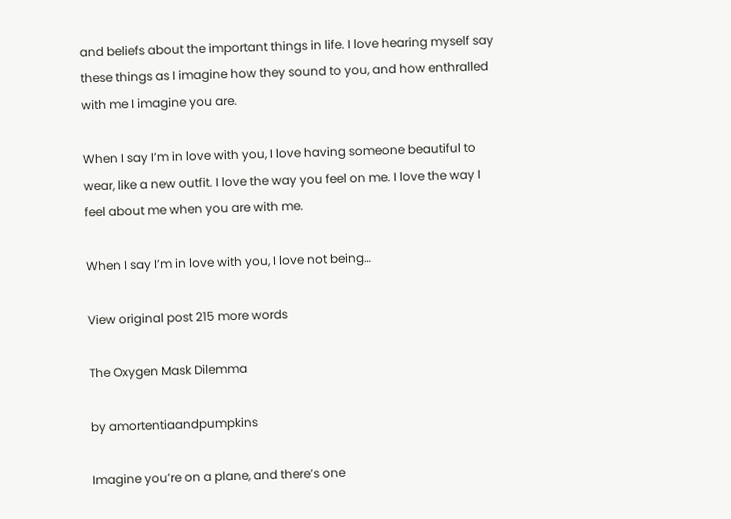and beliefs about the important things in life. I love hearing myself say these things as I imagine how they sound to you, and how enthralled with me I imagine you are.

When I say I’m in love with you, I love having someone beautiful to wear, like a new outfit. I love the way you feel on me. I love the way I feel about me when you are with me.

When I say I’m in love with you, I love not being…

View original post 215 more words

The Oxygen Mask Dilemma

by amortentiaandpumpkins

Imagine you’re on a plane, and there’s one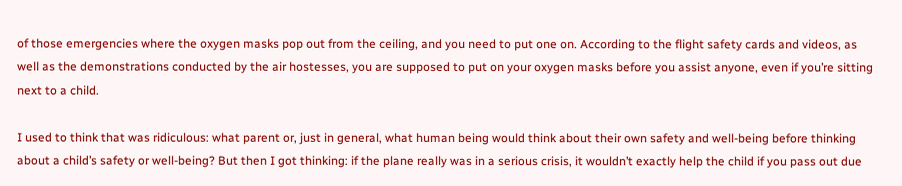of those emergencies where the oxygen masks pop out from the ceiling, and you need to put one on. According to the flight safety cards and videos, as well as the demonstrations conducted by the air hostesses, you are supposed to put on your oxygen masks before you assist anyone, even if you’re sitting next to a child.

I used to think that was ridiculous: what parent or, just in general, what human being would think about their own safety and well-being before thinking about a child’s safety or well-being? But then I got thinking: if the plane really was in a serious crisis, it wouldn’t exactly help the child if you pass out due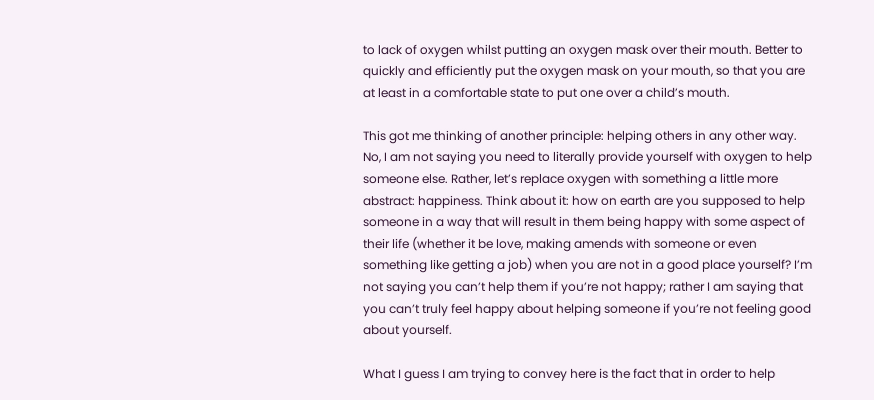to lack of oxygen whilst putting an oxygen mask over their mouth. Better to quickly and efficiently put the oxygen mask on your mouth, so that you are at least in a comfortable state to put one over a child’s mouth.

This got me thinking of another principle: helping others in any other way. No, I am not saying you need to literally provide yourself with oxygen to help someone else. Rather, let’s replace oxygen with something a little more abstract: happiness. Think about it: how on earth are you supposed to help someone in a way that will result in them being happy with some aspect of their life (whether it be love, making amends with someone or even something like getting a job) when you are not in a good place yourself? I’m not saying you can’t help them if you’re not happy; rather I am saying that you can’t truly feel happy about helping someone if you’re not feeling good about yourself.

What I guess I am trying to convey here is the fact that in order to help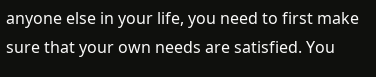anyone else in your life, you need to first make sure that your own needs are satisfied. You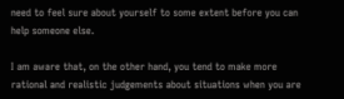need to feel sure about yourself to some extent before you can help someone else.

I am aware that, on the other hand, you tend to make more rational and realistic judgements about situations when you are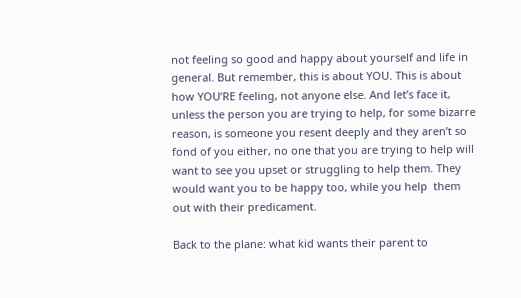not feeling so good and happy about yourself and life in general. But remember, this is about YOU. This is about how YOU’RE feeling, not anyone else. And let’s face it, unless the person you are trying to help, for some bizarre reason, is someone you resent deeply and they aren’t so fond of you either, no one that you are trying to help will want to see you upset or struggling to help them. They would want you to be happy too, while you help  them out with their predicament.

Back to the plane: what kid wants their parent to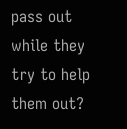pass out while they try to help them out?